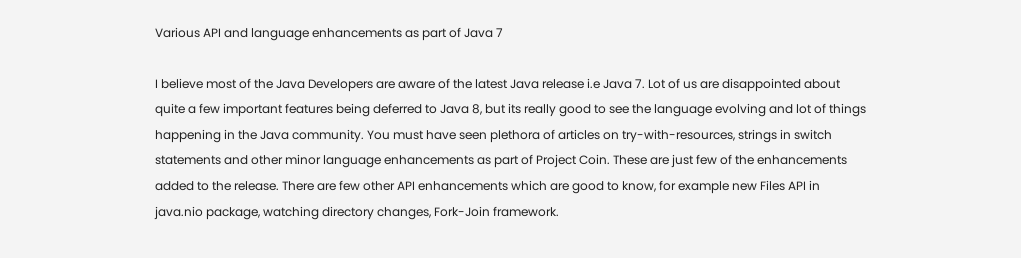Various API and language enhancements as part of Java 7

I believe most of the Java Developers are aware of the latest Java release i.e Java 7. Lot of us are disappointed about quite a few important features being deferred to Java 8, but its really good to see the language evolving and lot of things happening in the Java community. You must have seen plethora of articles on try-with-resources, strings in switch statements and other minor language enhancements as part of Project Coin. These are just few of the enhancements added to the release. There are few other API enhancements which are good to know, for example new Files API in java.nio package, watching directory changes, Fork-Join framework.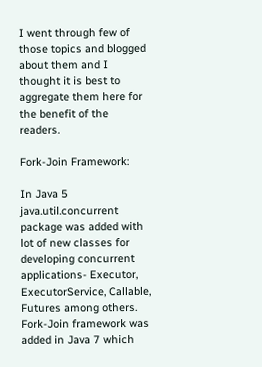I went through few of those topics and blogged about them and I thought it is best to aggregate them here for the benefit of the readers.

Fork-Join Framework:

In Java 5 java.util.concurrent package was added with lot of new classes for developing concurrent applications- Executor, ExecutorService, Callable, Futures among others. Fork-Join framework was added in Java 7 which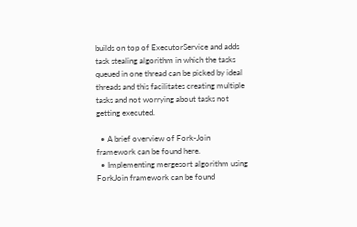builds on top of ExecutorService and adds task stealing algorithm in which the tasks queued in one thread can be picked by ideal threads and this facilitates creating multiple tasks and not worrying about tasks not getting executed.

  • A brief overview of Fork-Join framework can be found here.
  • Implementing mergesort algorithm using ForkJoin framework can be found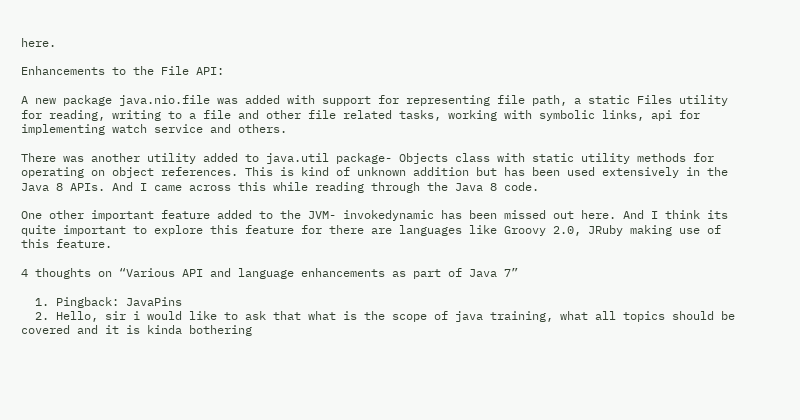here.

Enhancements to the File API:

A new package java.nio.file was added with support for representing file path, a static Files utility for reading, writing to a file and other file related tasks, working with symbolic links, api for implementing watch service and others.

There was another utility added to java.util package- Objects class with static utility methods for operating on object references. This is kind of unknown addition but has been used extensively in the Java 8 APIs. And I came across this while reading through the Java 8 code.

One other important feature added to the JVM- invokedynamic has been missed out here. And I think its quite important to explore this feature for there are languages like Groovy 2.0, JRuby making use of this feature.

4 thoughts on “Various API and language enhancements as part of Java 7”

  1. Pingback: JavaPins
  2. Hello, sir i would like to ask that what is the scope of java training, what all topics should be covered and it is kinda bothering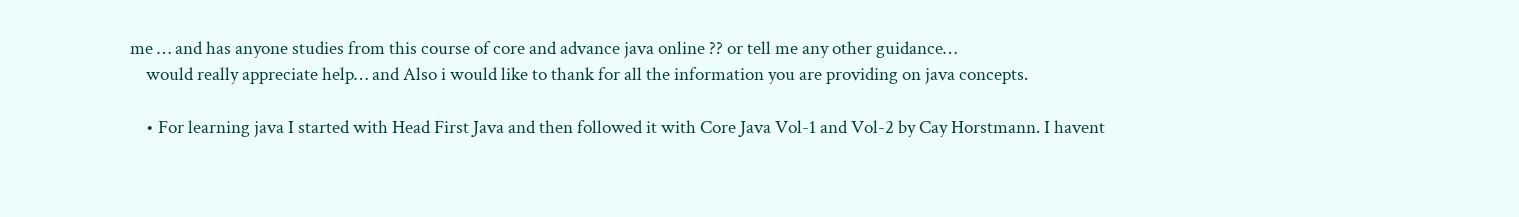me … and has anyone studies from this course of core and advance java online ?? or tell me any other guidance…
    would really appreciate help… and Also i would like to thank for all the information you are providing on java concepts.

    • For learning java I started with Head First Java and then followed it with Core Java Vol-1 and Vol-2 by Cay Horstmann. I havent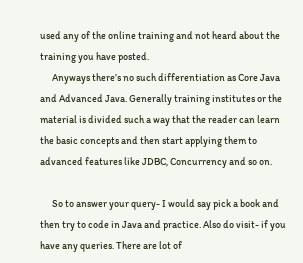used any of the online training and not heard about the training you have posted.
      Anyways there’s no such differentiation as Core Java and Advanced Java. Generally training institutes or the material is divided such a way that the reader can learn the basic concepts and then start applying them to advanced features like JDBC, Concurrency and so on.

      So to answer your query- I would say pick a book and then try to code in Java and practice. Also do visit- if you have any queries. There are lot of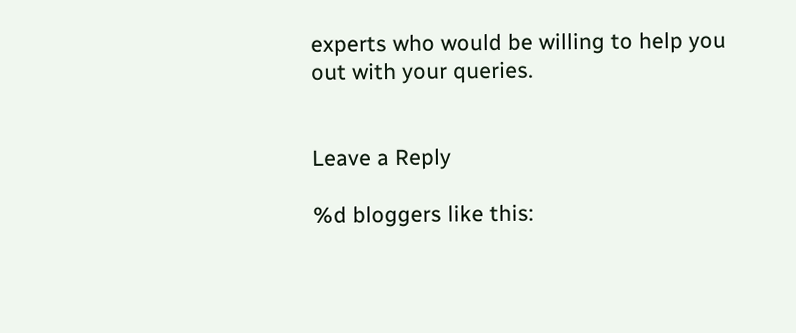experts who would be willing to help you out with your queries.


Leave a Reply

%d bloggers like this: